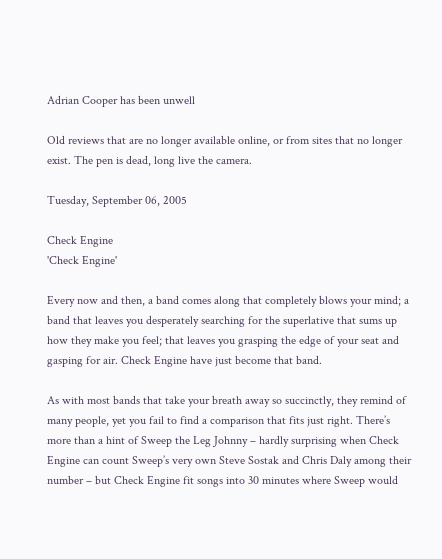Adrian Cooper has been unwell

Old reviews that are no longer available online, or from sites that no longer exist. The pen is dead, long live the camera.

Tuesday, September 06, 2005

Check Engine
'Check Engine'

Every now and then, a band comes along that completely blows your mind; a band that leaves you desperately searching for the superlative that sums up how they make you feel; that leaves you grasping the edge of your seat and gasping for air. Check Engine have just become that band.

As with most bands that take your breath away so succinctly, they remind of many people, yet you fail to find a comparison that fits just right. There’s more than a hint of Sweep the Leg Johnny – hardly surprising when Check Engine can count Sweep’s very own Steve Sostak and Chris Daly among their number – but Check Engine fit songs into 30 minutes where Sweep would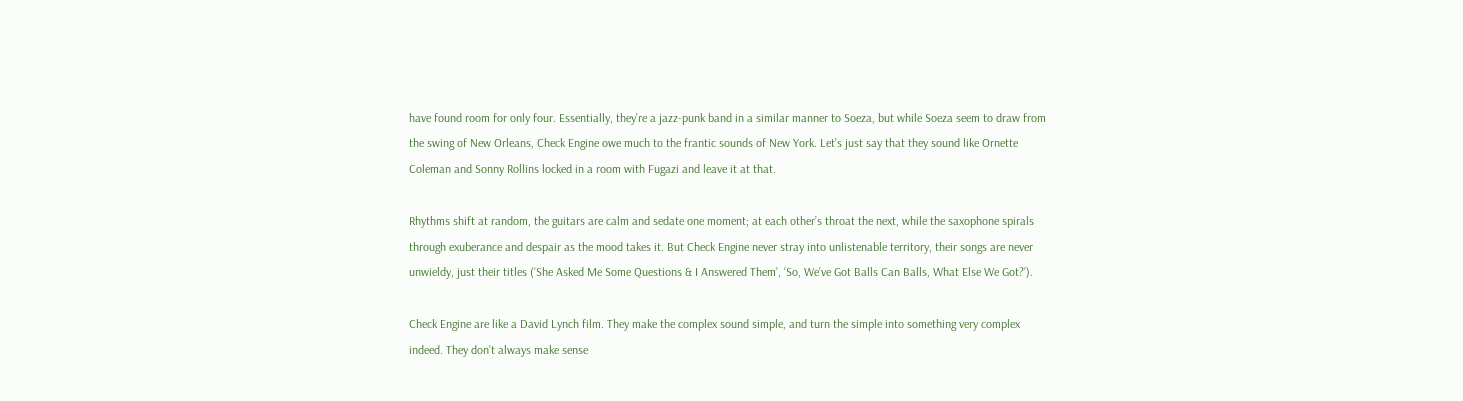have found room for only four. Essentially, they’re a jazz-punk band in a similar manner to Soeza, but while Soeza seem to draw from the swing of New Orleans, Check Engine owe much to the frantic sounds of New York. Let’s just say that they sound like Ornette Coleman and Sonny Rollins locked in a room with Fugazi and leave it at that.

Rhythms shift at random, the guitars are calm and sedate one moment; at each other’s throat the next, while the saxophone spirals through exuberance and despair as the mood takes it. But Check Engine never stray into unlistenable territory, their songs are never unwieldy, just their titles (‘She Asked Me Some Questions & I Answered Them’, ‘So, We’ve Got Balls Can Balls, What Else We Got?’).

Check Engine are like a David Lynch film. They make the complex sound simple, and turn the simple into something very complex indeed. They don’t always make sense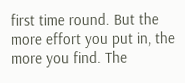first time round. But the more effort you put in, the more you find. The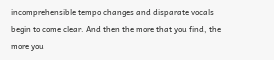incomprehensible tempo changes and disparate vocals begin to come clear. And then the more that you find, the more you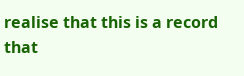realise that this is a record that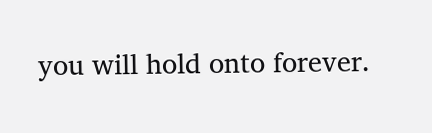you will hold onto forever.